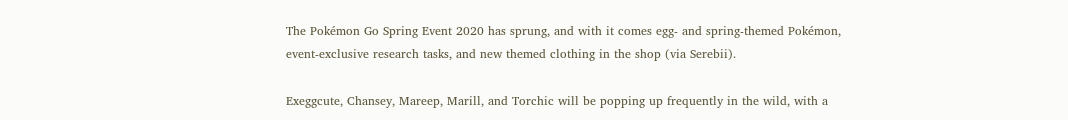The Pokémon Go Spring Event 2020 has sprung, and with it comes egg- and spring-themed Pokémon, event-exclusive research tasks, and new themed clothing in the shop (via Serebii).

Exeggcute, Chansey, Mareep, Marill, and Torchic will be popping up frequently in the wild, with a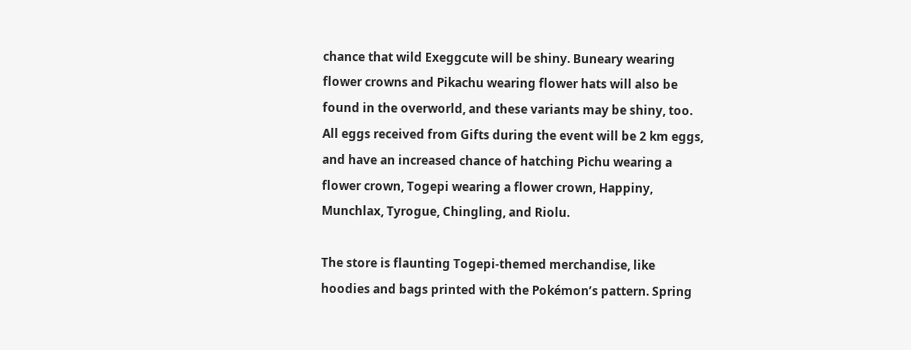chance that wild Exeggcute will be shiny. Buneary wearing flower crowns and Pikachu wearing flower hats will also be found in the overworld, and these variants may be shiny, too. All eggs received from Gifts during the event will be 2 km eggs, and have an increased chance of hatching Pichu wearing a flower crown, Togepi wearing a flower crown, Happiny, Munchlax, Tyrogue, Chingling, and Riolu.

The store is flaunting Togepi-themed merchandise, like hoodies and bags printed with the Pokémon’s pattern. Spring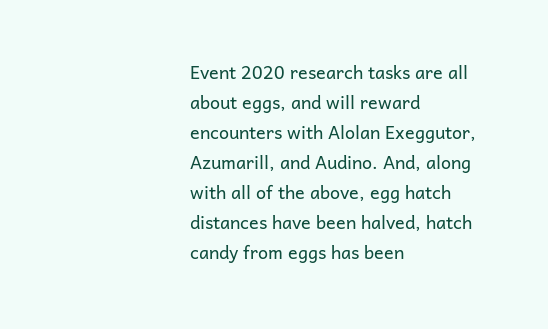Event 2020 research tasks are all about eggs, and will reward encounters with Alolan Exeggutor, Azumarill, and Audino. And, along with all of the above, egg hatch distances have been halved, hatch candy from eggs has been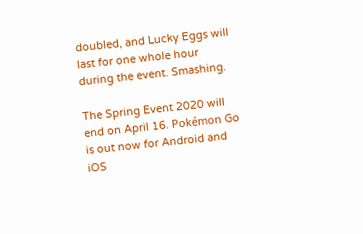doubled, and Lucky Eggs will last for one whole hour during the event. Smashing.

The Spring Event 2020 will end on April 16. Pokémon Go is out now for Android and iOS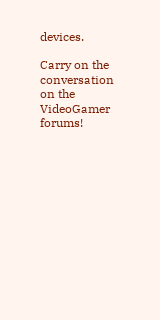devices.

Carry on the conversation on the VideoGamer forums!